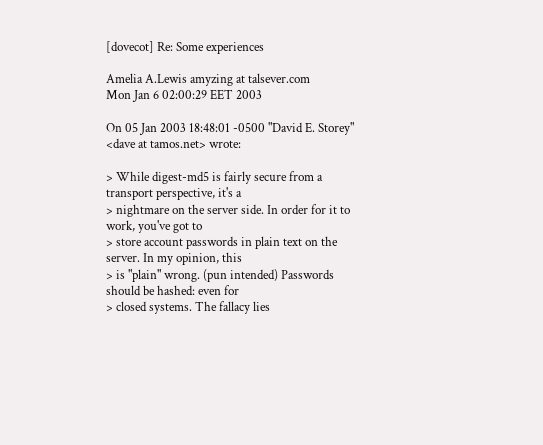[dovecot] Re: Some experiences

Amelia A.Lewis amyzing at talsever.com
Mon Jan 6 02:00:29 EET 2003

On 05 Jan 2003 18:48:01 -0500 "David E. Storey" <dave at tamos.net> wrote:

> While digest-md5 is fairly secure from a transport perspective, it's a
> nightmare on the server side. In order for it to work, you've got to
> store account passwords in plain text on the server. In my opinion, this
> is "plain" wrong. (pun intended) Passwords should be hashed: even for
> closed systems. The fallacy lies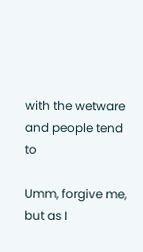with the wetware and people tend to

Umm, forgive me, but as I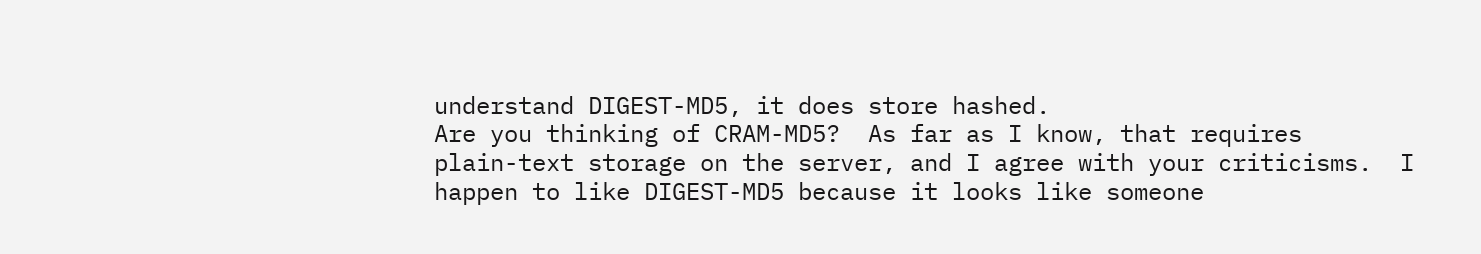understand DIGEST-MD5, it does store hashed.
Are you thinking of CRAM-MD5?  As far as I know, that requires
plain-text storage on the server, and I agree with your criticisms.  I
happen to like DIGEST-MD5 because it looks like someone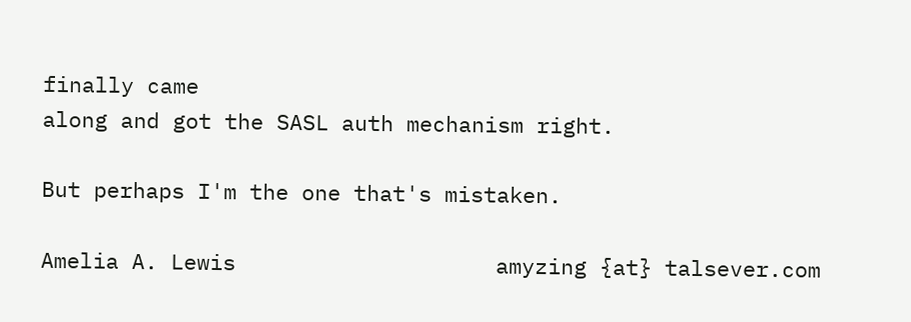finally came
along and got the SASL auth mechanism right.

But perhaps I'm the one that's mistaken.

Amelia A. Lewis                    amyzing {at} talsever.com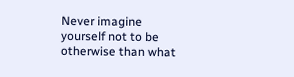Never imagine yourself not to be otherwise than what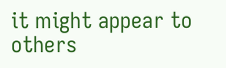it might appear to
others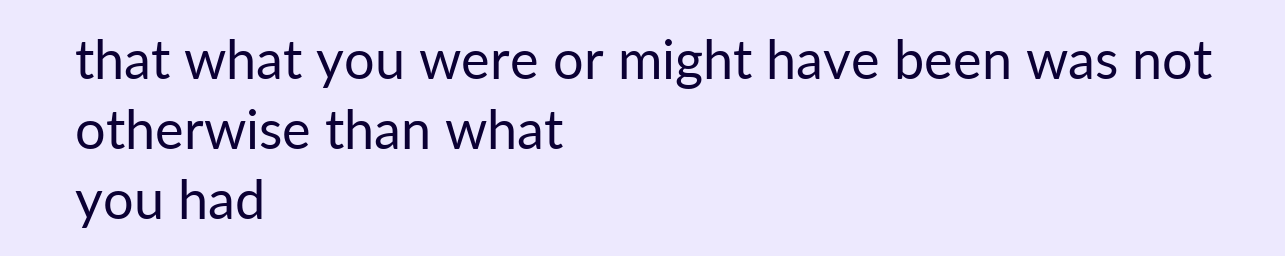that what you were or might have been was not otherwise than what
you had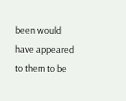been would have appeared to them to be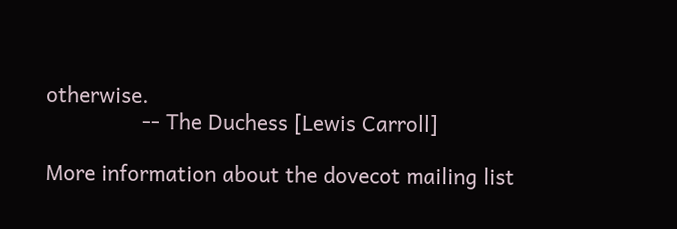otherwise.
                -- The Duchess [Lewis Carroll]

More information about the dovecot mailing list